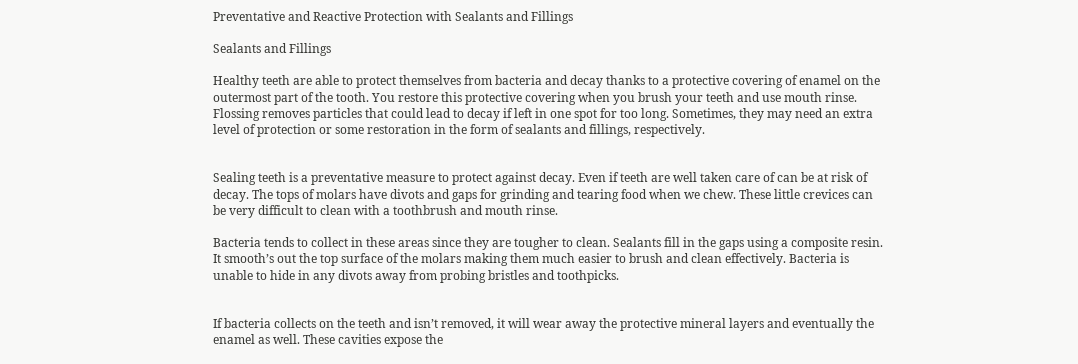Preventative and Reactive Protection with Sealants and Fillings

Sealants and Fillings

Healthy teeth are able to protect themselves from bacteria and decay thanks to a protective covering of enamel on the outermost part of the tooth. You restore this protective covering when you brush your teeth and use mouth rinse. Flossing removes particles that could lead to decay if left in one spot for too long. Sometimes, they may need an extra level of protection or some restoration in the form of sealants and fillings, respectively.


Sealing teeth is a preventative measure to protect against decay. Even if teeth are well taken care of can be at risk of decay. The tops of molars have divots and gaps for grinding and tearing food when we chew. These little crevices can be very difficult to clean with a toothbrush and mouth rinse.

Bacteria tends to collect in these areas since they are tougher to clean. Sealants fill in the gaps using a composite resin. It smooth’s out the top surface of the molars making them much easier to brush and clean effectively. Bacteria is unable to hide in any divots away from probing bristles and toothpicks.


If bacteria collects on the teeth and isn’t removed, it will wear away the protective mineral layers and eventually the enamel as well. These cavities expose the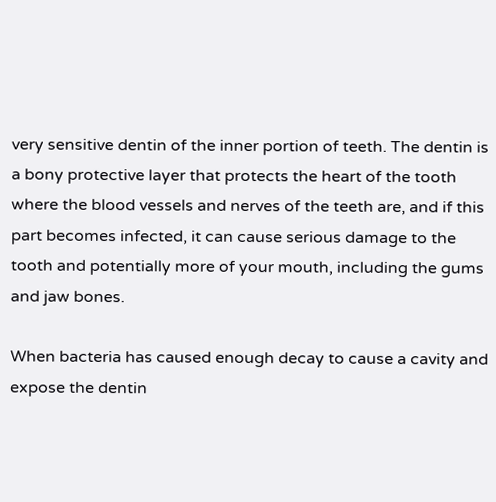very sensitive dentin of the inner portion of teeth. The dentin is a bony protective layer that protects the heart of the tooth where the blood vessels and nerves of the teeth are, and if this part becomes infected, it can cause serious damage to the tooth and potentially more of your mouth, including the gums and jaw bones.

When bacteria has caused enough decay to cause a cavity and expose the dentin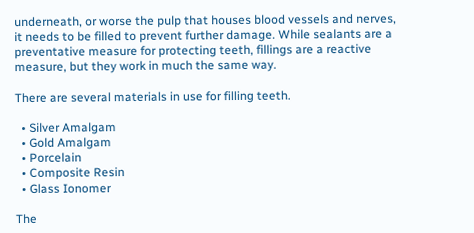underneath, or worse the pulp that houses blood vessels and nerves, it needs to be filled to prevent further damage. While sealants are a preventative measure for protecting teeth, fillings are a reactive measure, but they work in much the same way.

There are several materials in use for filling teeth.

  • Silver Amalgam
  • Gold Amalgam
  • Porcelain
  • Composite Resin
  • Glass Ionomer

The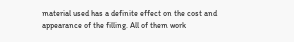material used has a definite effect on the cost and appearance of the filling. All of them work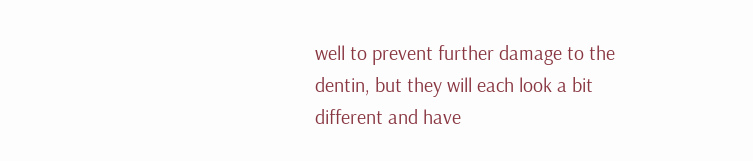well to prevent further damage to the dentin, but they will each look a bit different and have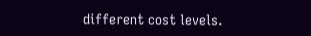different cost levels.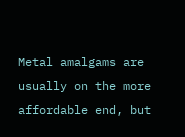Metal amalgams are usually on the more affordable end, but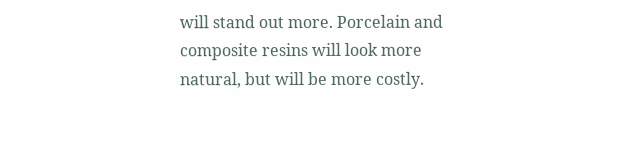will stand out more. Porcelain and composite resins will look more natural, but will be more costly.